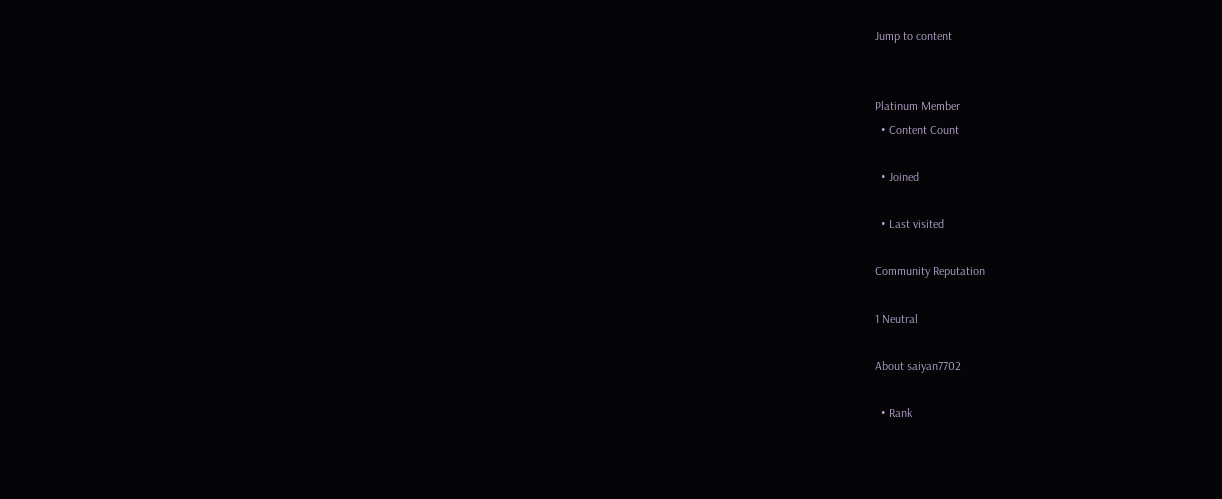Jump to content


Platinum Member
  • Content Count

  • Joined

  • Last visited

Community Reputation

1 Neutral

About saiyan7702

  • Rank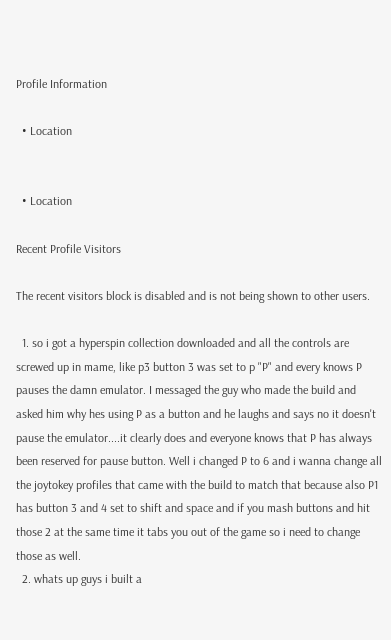Profile Information

  • Location


  • Location

Recent Profile Visitors

The recent visitors block is disabled and is not being shown to other users.

  1. so i got a hyperspin collection downloaded and all the controls are screwed up in mame, like p3 button 3 was set to p "P" and every knows P pauses the damn emulator. I messaged the guy who made the build and asked him why hes using P as a button and he laughs and says no it doesn't pause the emulator....it clearly does and everyone knows that P has always been reserved for pause button. Well i changed P to 6 and i wanna change all the joytokey profiles that came with the build to match that because also P1 has button 3 and 4 set to shift and space and if you mash buttons and hit those 2 at the same time it tabs you out of the game so i need to change those as well.
  2. whats up guys i built a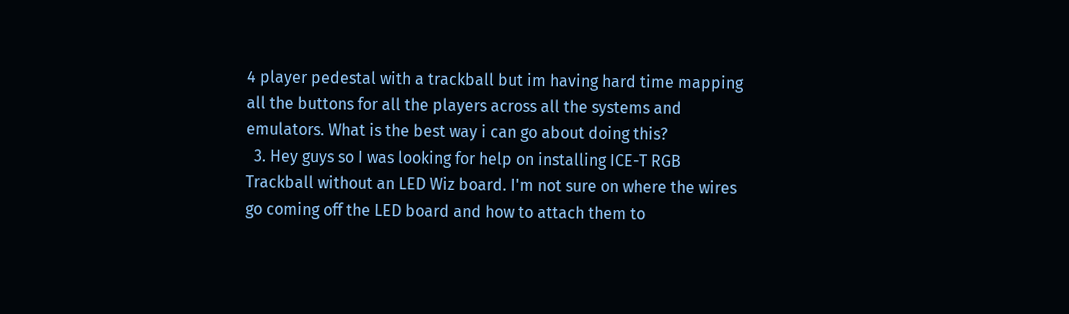4 player pedestal with a trackball but im having hard time mapping all the buttons for all the players across all the systems and emulators. What is the best way i can go about doing this?
  3. Hey guys so I was looking for help on installing ICE-T RGB Trackball without an LED Wiz board. I'm not sure on where the wires go coming off the LED board and how to attach them to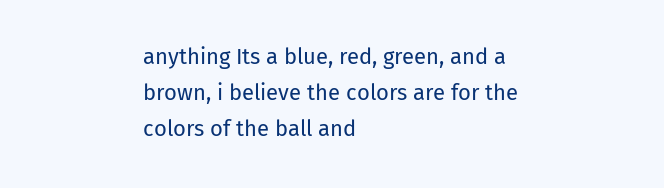anything Its a blue, red, green, and a brown, i believe the colors are for the colors of the ball and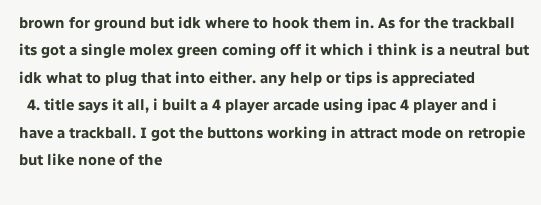brown for ground but idk where to hook them in. As for the trackball its got a single molex green coming off it which i think is a neutral but idk what to plug that into either. any help or tips is appreciated
  4. title says it all, i built a 4 player arcade using ipac 4 player and i have a trackball. I got the buttons working in attract mode on retropie but like none of the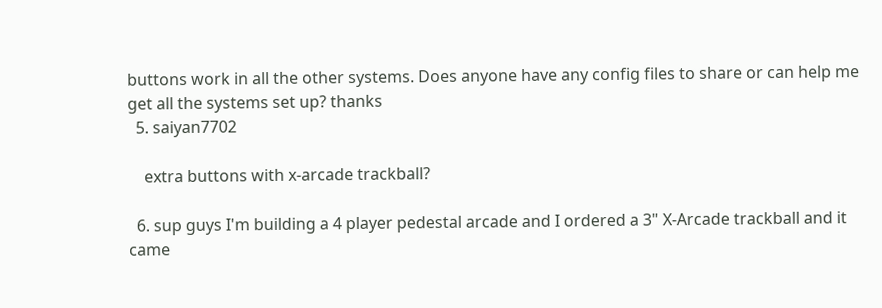buttons work in all the other systems. Does anyone have any config files to share or can help me get all the systems set up? thanks
  5. saiyan7702

    extra buttons with x-arcade trackball?

  6. sup guys I'm building a 4 player pedestal arcade and I ordered a 3" X-Arcade trackball and it came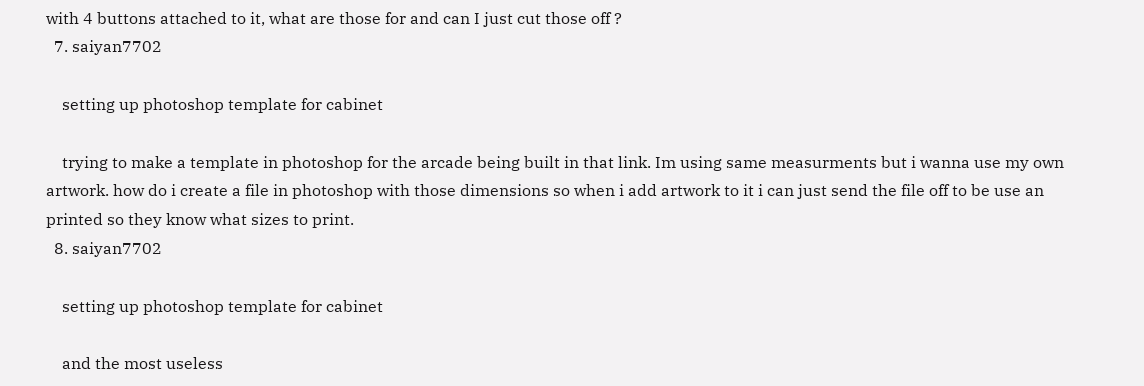with 4 buttons attached to it, what are those for and can I just cut those off ?
  7. saiyan7702

    setting up photoshop template for cabinet

    trying to make a template in photoshop for the arcade being built in that link. Im using same measurments but i wanna use my own artwork. how do i create a file in photoshop with those dimensions so when i add artwork to it i can just send the file off to be use an printed so they know what sizes to print.
  8. saiyan7702

    setting up photoshop template for cabinet

    and the most useless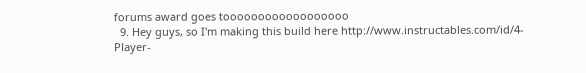forums award goes toooooooooooooooooo
  9. Hey guys, so I'm making this build here http://www.instructables.com/id/4-Player-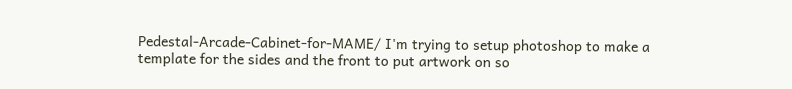Pedestal-Arcade-Cabinet-for-MAME/ I'm trying to setup photoshop to make a template for the sides and the front to put artwork on so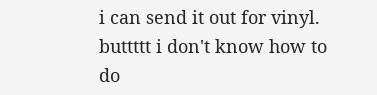i can send it out for vinyl. buttttt i don't know how to do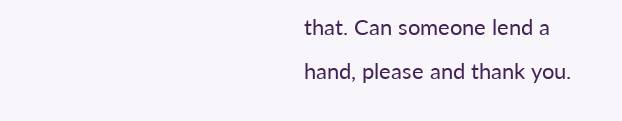that. Can someone lend a hand, please and thank you.